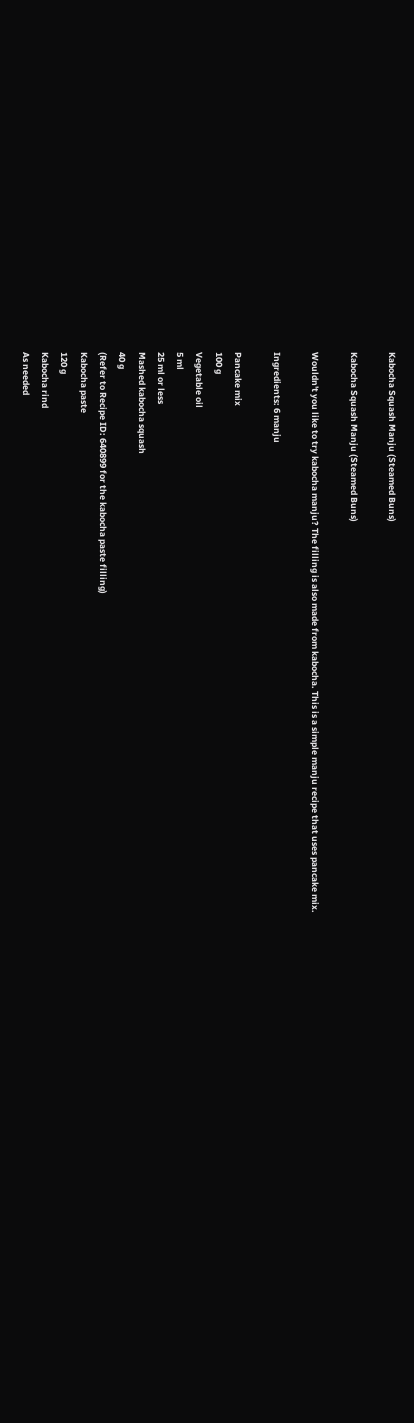Kabocha Squash Manju (Steamed Buns)

Kabocha Squash Manju (Steamed Buns)

Wouldn't you like to try kabocha manju? The filling is also made from kabocha. This is a simple manju recipe that uses pancake mix.

Ingredients: 6 manju

Pancake mix
100 g
Vegetable oil
5 ml
25 ml or less
Mashed kabocha squash
40 g
(Refer to Recipe ID: 640899 for the kabocha paste filling)
Kabocha paste
120 g
Kabocha rind
As needed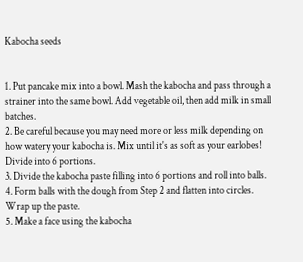Kabocha seeds


1. Put pancake mix into a bowl. Mash the kabocha and pass through a strainer into the same bowl. Add vegetable oil, then add milk in small batches.
2. Be careful because you may need more or less milk depending on how watery your kabocha is. Mix until it's as soft as your earlobes! Divide into 6 portions.
3. Divide the kabocha paste filling into 6 portions and roll into balls.
4. Form balls with the dough from Step 2 and flatten into circles. Wrap up the paste.
5. Make a face using the kabocha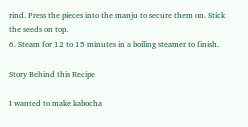rind. Press the pieces into the manju to secure them on. Stick the seeds on top.
6. Steam for 12 to 15 minutes in a boiling steamer to finish.

Story Behind this Recipe

I wanted to make kabocha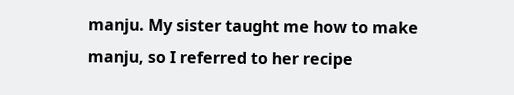manju. My sister taught me how to make manju, so I referred to her recipe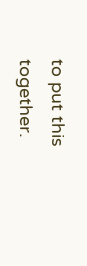to put this together.